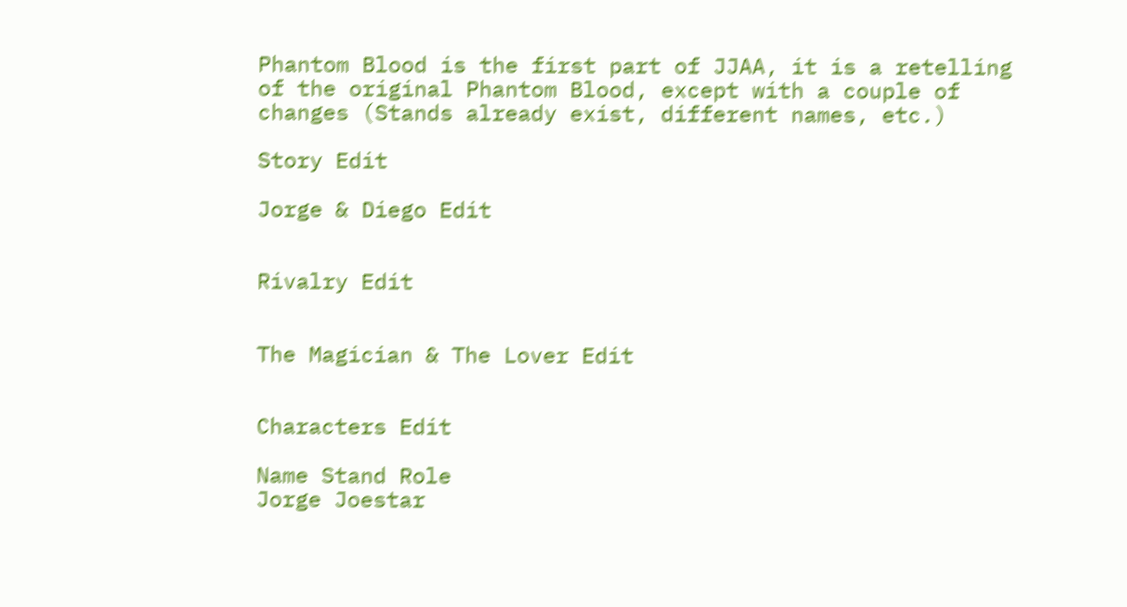Phantom Blood is the first part of JJAA, it is a retelling of the original Phantom Blood, except with a couple of changes (Stands already exist, different names, etc.)

Story Edit

Jorge & Diego Edit


Rivalry Edit


The Magician & The Lover Edit


Characters Edit

Name Stand Role
Jorge Joestar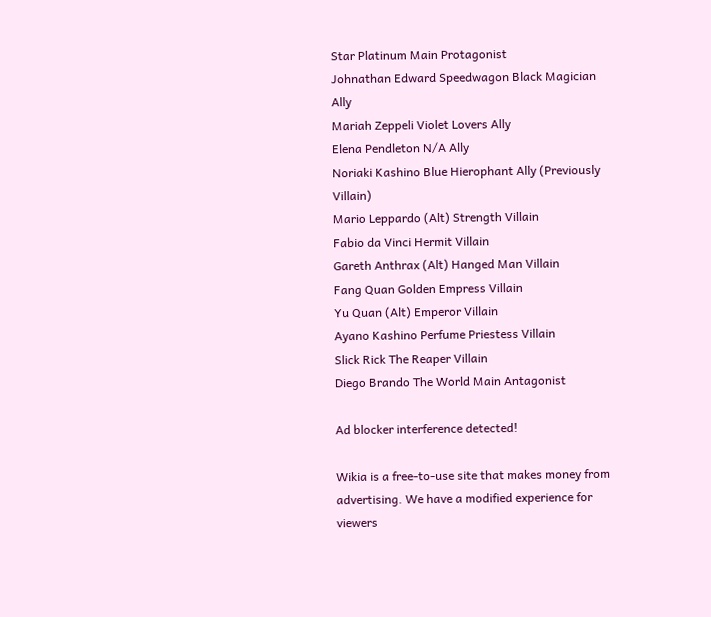Star Platinum Main Protagonist
Johnathan Edward Speedwagon Black Magician Ally
Mariah Zeppeli Violet Lovers Ally
Elena Pendleton N/A Ally
Noriaki Kashino Blue Hierophant Ally (Previously Villain)
Mario Leppardo (Alt) Strength Villain
Fabio da Vinci Hermit Villain
Gareth Anthrax (Alt) Hanged Man Villain
Fang Quan Golden Empress Villain
Yu Quan (Alt) Emperor Villain
Ayano Kashino Perfume Priestess Villain
Slick Rick The Reaper Villain
Diego Brando The World Main Antagonist

Ad blocker interference detected!

Wikia is a free-to-use site that makes money from advertising. We have a modified experience for viewers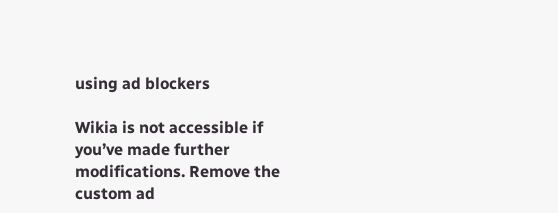using ad blockers

Wikia is not accessible if you’ve made further modifications. Remove the custom ad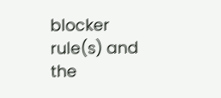blocker rule(s) and the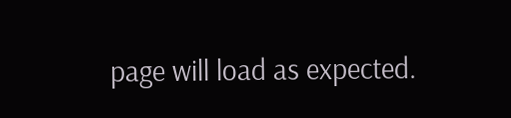page will load as expected.